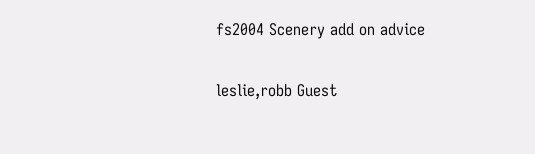fs2004 Scenery add on advice

leslie,robb Guest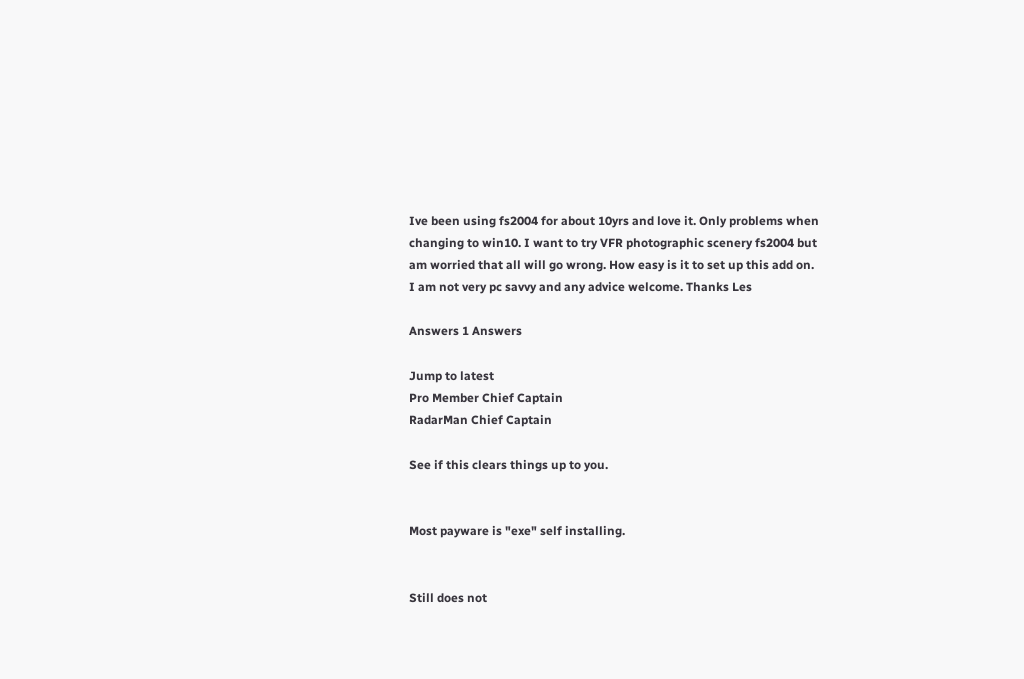Ive been using fs2004 for about 10yrs and love it. Only problems when changing to win10. I want to try VFR photographic scenery fs2004 but am worried that all will go wrong. How easy is it to set up this add on. I am not very pc savvy and any advice welcome. Thanks Les

Answers 1 Answers

Jump to latest
Pro Member Chief Captain
RadarMan Chief Captain

See if this clears things up to you.


Most payware is "exe" self installing.


Still does not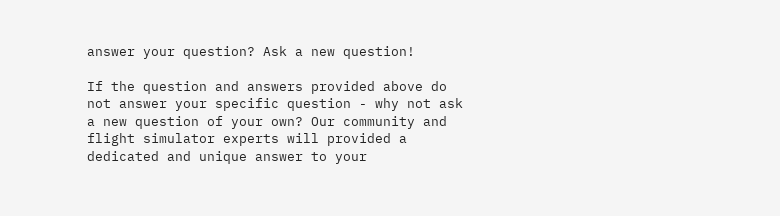answer your question? Ask a new question!

If the question and answers provided above do not answer your specific question - why not ask a new question of your own? Our community and flight simulator experts will provided a dedicated and unique answer to your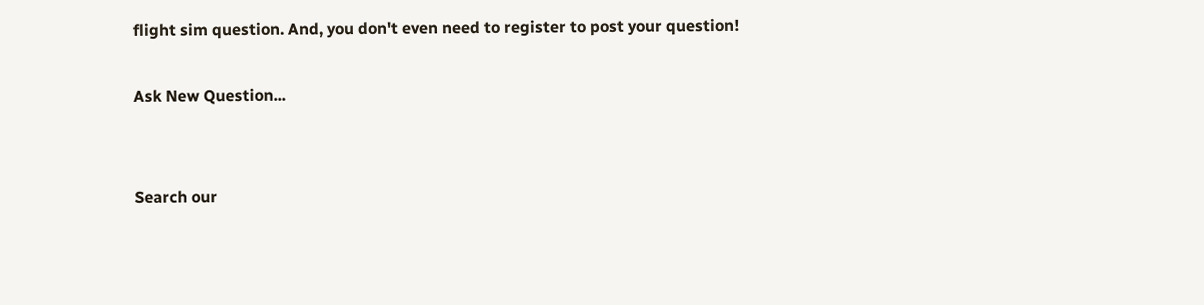flight sim question. And, you don't even need to register to post your question!

Ask New Question...


Search our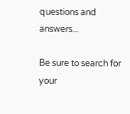questions and answers...

Be sure to search for your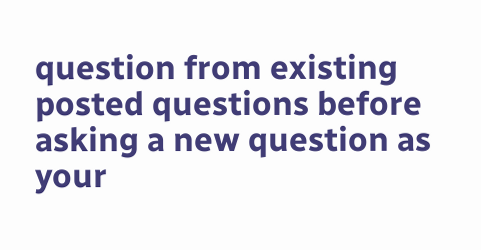question from existing posted questions before asking a new question as your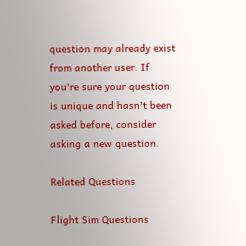question may already exist from another user. If you're sure your question is unique and hasn't been asked before, consider asking a new question.

Related Questions

Flight Sim Questions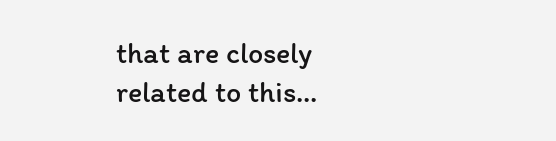that are closely related to this...